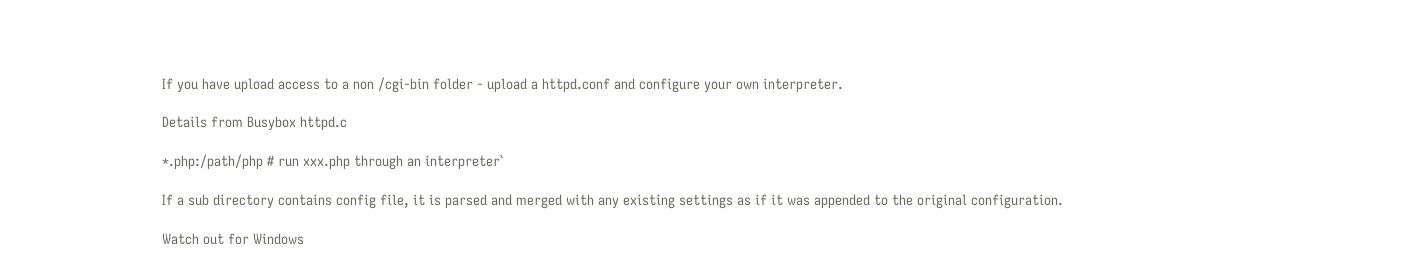If you have upload access to a non /cgi-bin folder - upload a httpd.conf and configure your own interpreter.

Details from Busybox httpd.c

*.php:/path/php # run xxx.php through an interpreter`

If a sub directory contains config file, it is parsed and merged with any existing settings as if it was appended to the original configuration.

Watch out for Windows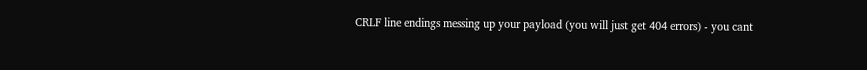CRLF line endings messing up your payload (you will just get 404 errors) - you cant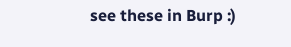see these in Burp :)